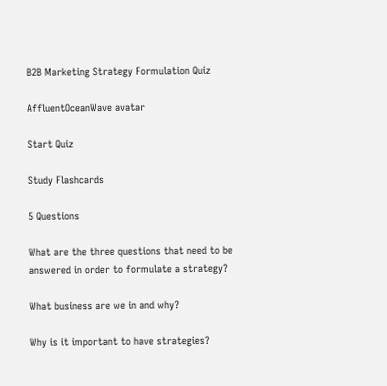B2B Marketing Strategy Formulation Quiz

AffluentOceanWave avatar

Start Quiz

Study Flashcards

5 Questions

What are the three questions that need to be answered in order to formulate a strategy?

What business are we in and why?

Why is it important to have strategies?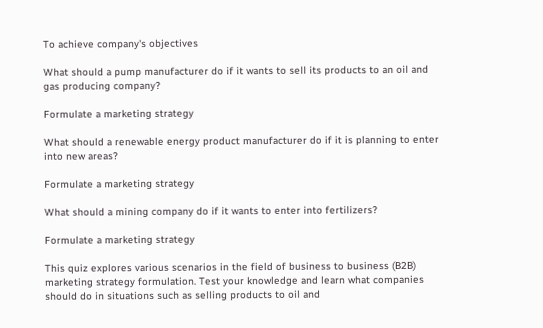To achieve company's objectives

What should a pump manufacturer do if it wants to sell its products to an oil and gas producing company?

Formulate a marketing strategy

What should a renewable energy product manufacturer do if it is planning to enter into new areas?

Formulate a marketing strategy

What should a mining company do if it wants to enter into fertilizers?

Formulate a marketing strategy

This quiz explores various scenarios in the field of business to business (B2B) marketing strategy formulation. Test your knowledge and learn what companies should do in situations such as selling products to oil and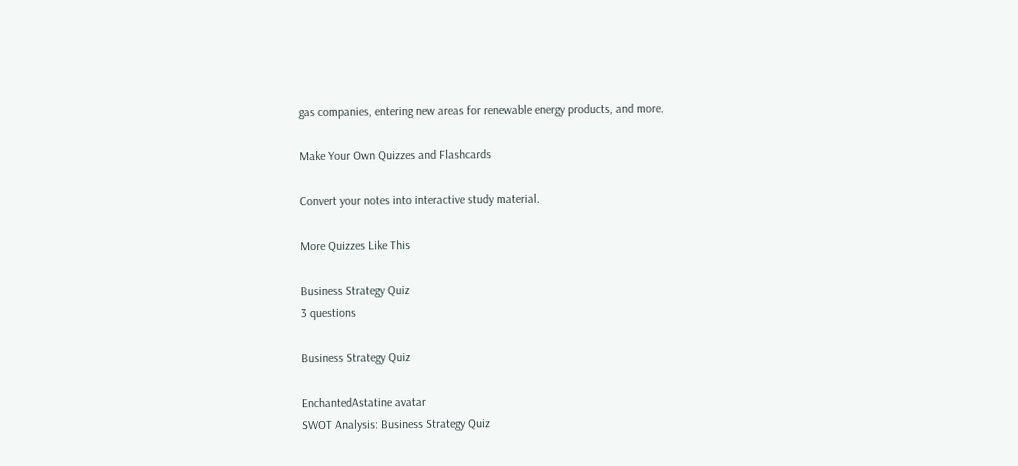gas companies, entering new areas for renewable energy products, and more.

Make Your Own Quizzes and Flashcards

Convert your notes into interactive study material.

More Quizzes Like This

Business Strategy Quiz
3 questions

Business Strategy Quiz

EnchantedAstatine avatar
SWOT Analysis: Business Strategy Quiz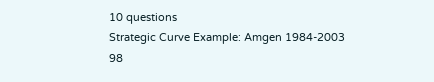10 questions
Strategic Curve Example: Amgen 1984-2003
98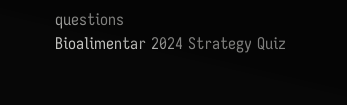questions
Bioalimentar 2024 Strategy Quiz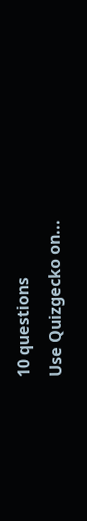10 questions
Use Quizgecko on...